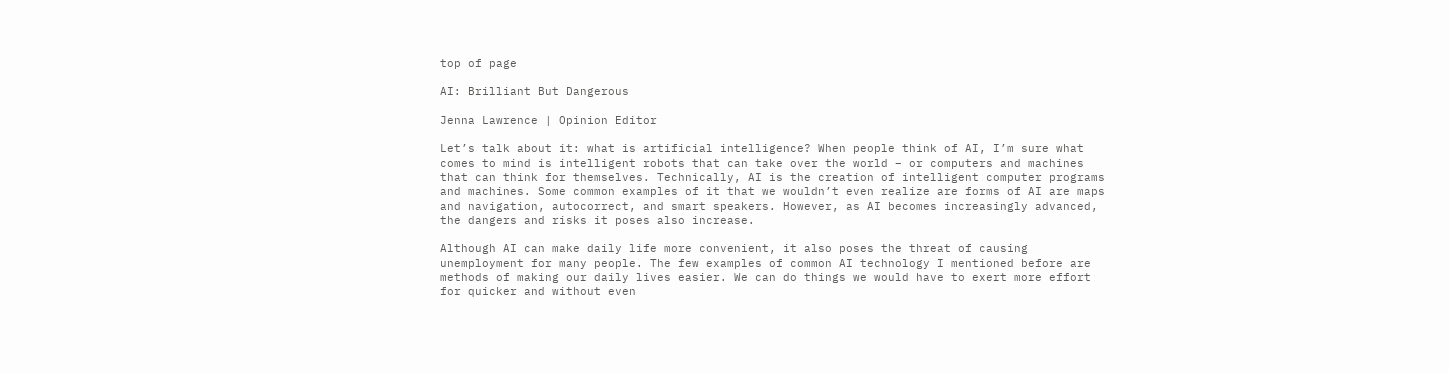top of page

AI: Brilliant But Dangerous

Jenna Lawrence | Opinion Editor

Let’s talk about it: what is artificial intelligence? When people think of AI, I’m sure what comes to mind is intelligent robots that can take over the world – or computers and machines that can think for themselves. Technically, AI is the creation of intelligent computer programs and machines. Some common examples of it that we wouldn’t even realize are forms of AI are maps and navigation, autocorrect, and smart speakers. However, as AI becomes increasingly advanced, the dangers and risks it poses also increase.

Although AI can make daily life more convenient, it also poses the threat of causing unemployment for many people. The few examples of common AI technology I mentioned before are methods of making our daily lives easier. We can do things we would have to exert more effort for quicker and without even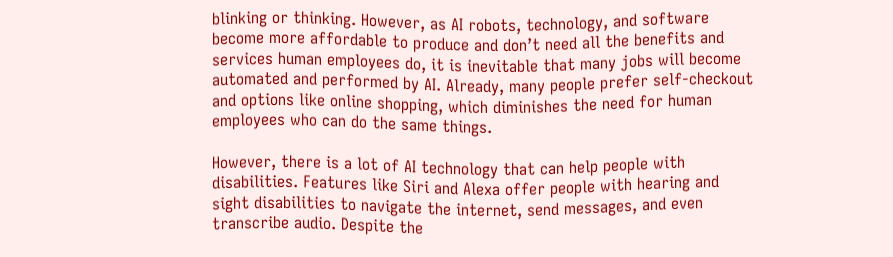blinking or thinking. However, as AI robots, technology, and software become more affordable to produce and don’t need all the benefits and services human employees do, it is inevitable that many jobs will become automated and performed by AI. Already, many people prefer self-checkout and options like online shopping, which diminishes the need for human employees who can do the same things.

However, there is a lot of AI technology that can help people with disabilities. Features like Siri and Alexa offer people with hearing and sight disabilities to navigate the internet, send messages, and even transcribe audio. Despite the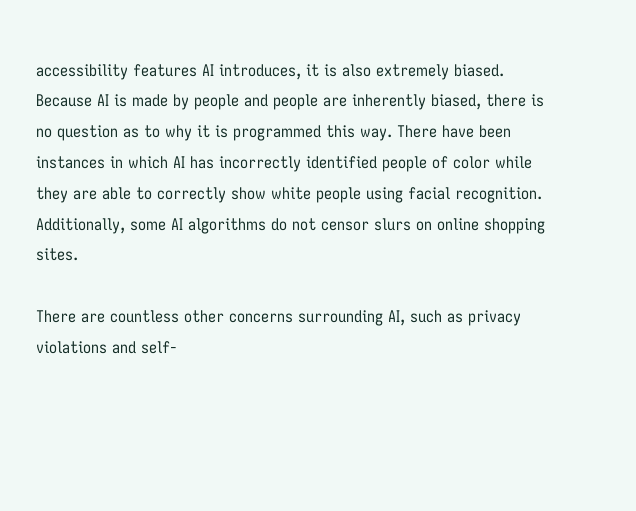accessibility features AI introduces, it is also extremely biased. Because AI is made by people and people are inherently biased, there is no question as to why it is programmed this way. There have been instances in which AI has incorrectly identified people of color while they are able to correctly show white people using facial recognition. Additionally, some AI algorithms do not censor slurs on online shopping sites.

There are countless other concerns surrounding AI, such as privacy violations and self-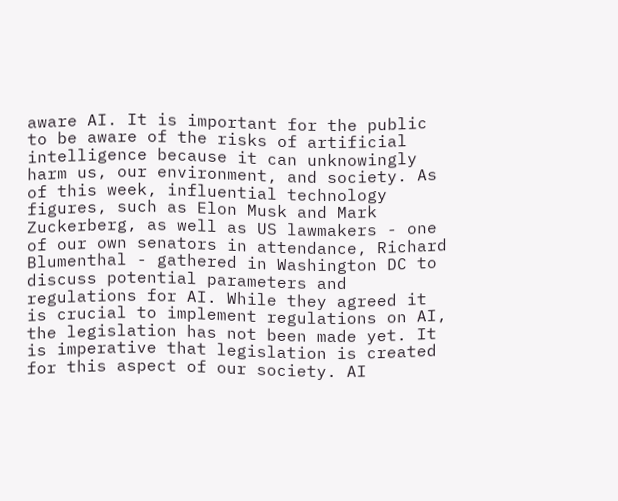aware AI. It is important for the public to be aware of the risks of artificial intelligence because it can unknowingly harm us, our environment, and society. As of this week, influential technology figures, such as Elon Musk and Mark Zuckerberg, as well as US lawmakers - one of our own senators in attendance, Richard Blumenthal - gathered in Washington DC to discuss potential parameters and regulations for AI. While they agreed it is crucial to implement regulations on AI, the legislation has not been made yet. It is imperative that legislation is created for this aspect of our society. AI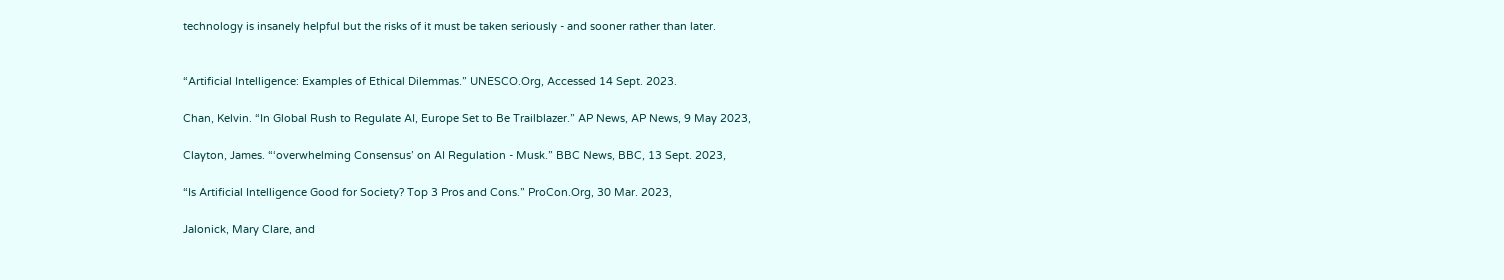technology is insanely helpful but the risks of it must be taken seriously - and sooner rather than later.


“Artificial Intelligence: Examples of Ethical Dilemmas.” UNESCO.Org, Accessed 14 Sept. 2023.

Chan, Kelvin. “In Global Rush to Regulate AI, Europe Set to Be Trailblazer.” AP News, AP News, 9 May 2023,

Clayton, James. “‘overwhelming Consensus’ on AI Regulation - Musk.” BBC News, BBC, 13 Sept. 2023,

“Is Artificial Intelligence Good for Society? Top 3 Pros and Cons.” ProCon.Org, 30 Mar. 2023,

Jalonick, Mary Clare, and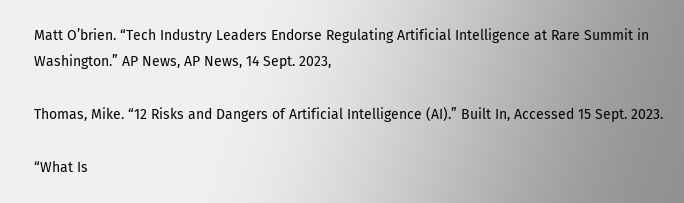Matt O’brien. “Tech Industry Leaders Endorse Regulating Artificial Intelligence at Rare Summit in Washington.” AP News, AP News, 14 Sept. 2023,

Thomas, Mike. “12 Risks and Dangers of Artificial Intelligence (AI).” Built In, Accessed 15 Sept. 2023.

“What Is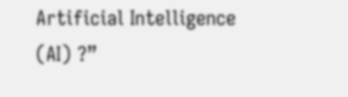Artificial Intelligence (AI) ?”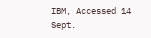IBM, Accessed 14 Sept.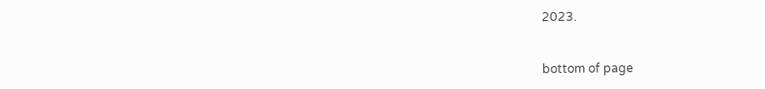2023.


bottom of page